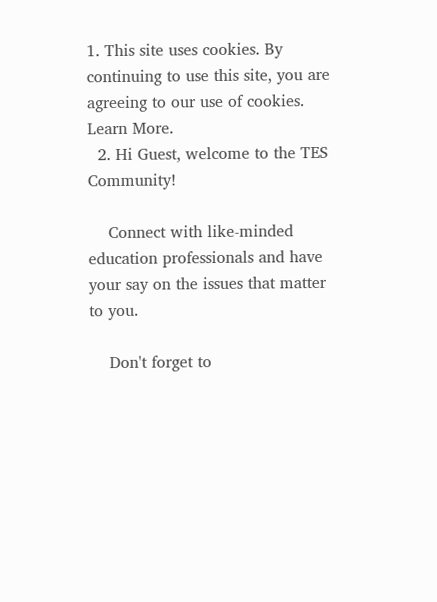1. This site uses cookies. By continuing to use this site, you are agreeing to our use of cookies. Learn More.
  2. Hi Guest, welcome to the TES Community!

    Connect with like-minded education professionals and have your say on the issues that matter to you.

    Don't forget to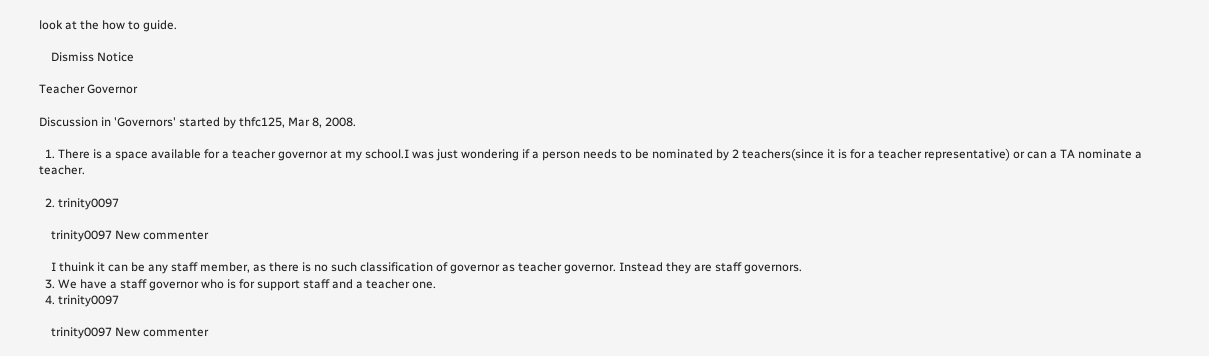look at the how to guide.

    Dismiss Notice

Teacher Governor

Discussion in 'Governors' started by thfc125, Mar 8, 2008.

  1. There is a space available for a teacher governor at my school.I was just wondering if a person needs to be nominated by 2 teachers(since it is for a teacher representative) or can a TA nominate a teacher.

  2. trinity0097

    trinity0097 New commenter

    I thuink it can be any staff member, as there is no such classification of governor as teacher governor. Instead they are staff governors.
  3. We have a staff governor who is for support staff and a teacher one.
  4. trinity0097

    trinity0097 New commenter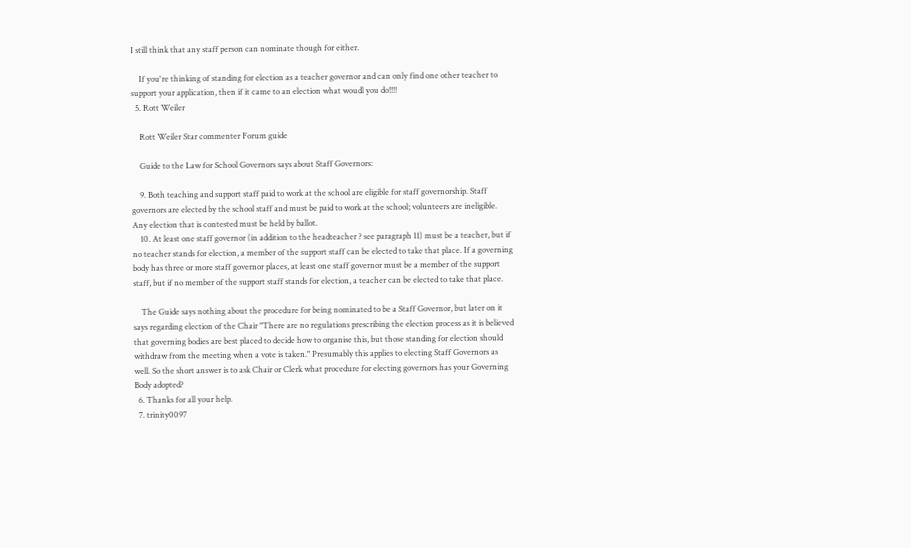I still think that any staff person can nominate though for either.

    If you're thinking of standing for election as a teacher governor and can only find one other teacher to support your application, then if it came to an election what woudl you do!!!!
  5. Rott Weiler

    Rott Weiler Star commenter Forum guide

    Guide to the Law for School Governors says about Staff Governors:

    9. Both teaching and support staff paid to work at the school are eligible for staff governorship. Staff governors are elected by the school staff and must be paid to work at the school; volunteers are ineligible. Any election that is contested must be held by ballot.
    10. At least one staff governor (in addition to the headteacher ? see paragraph 11) must be a teacher, but if no teacher stands for election, a member of the support staff can be elected to take that place. If a governing body has three or more staff governor places, at least one staff governor must be a member of the support staff, but if no member of the support staff stands for election, a teacher can be elected to take that place.

    The Guide says nothing about the procedure for being nominated to be a Staff Governor, but later on it says regarding election of the Chair "There are no regulations prescribing the election process as it is believed that governing bodies are best placed to decide how to organise this, but those standing for election should withdraw from the meeting when a vote is taken." Presumably this applies to electing Staff Governors as well. So the short answer is to ask Chair or Clerk what procedure for electing governors has your Governing Body adopted?
  6. Thanks for all your help.
  7. trinity0097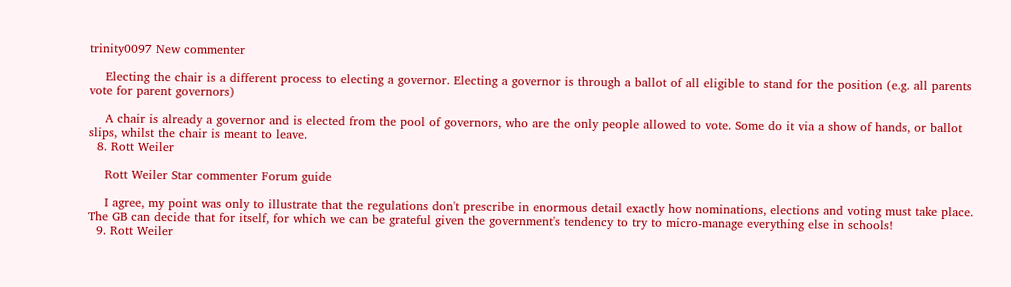trinity0097 New commenter

    Electing the chair is a different process to electing a governor. Electing a governor is through a ballot of all eligible to stand for the position (e.g. all parents vote for parent governors)

    A chair is already a governor and is elected from the pool of governors, who are the only people allowed to vote. Some do it via a show of hands, or ballot slips, whilst the chair is meant to leave.
  8. Rott Weiler

    Rott Weiler Star commenter Forum guide

    I agree, my point was only to illustrate that the regulations don't prescribe in enormous detail exactly how nominations, elections and voting must take place. The GB can decide that for itself, for which we can be grateful given the government's tendency to try to micro-manage everything else in schools!
  9. Rott Weiler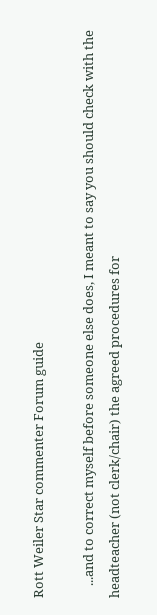Rott Weiler Star commenter Forum guide

    ...and to correct myself before someone else does, I meant to say you should check with the headteacher (not clerk/chair) the agreed procedures for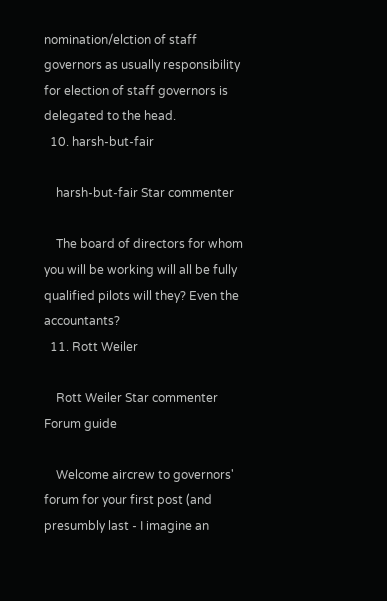nomination/elction of staff governors as usually responsibility for election of staff governors is delegated to the head.
  10. harsh-but-fair

    harsh-but-fair Star commenter

    The board of directors for whom you will be working will all be fully qualified pilots will they? Even the accountants?
  11. Rott Weiler

    Rott Weiler Star commenter Forum guide

    Welcome aircrew to governors' forum for your first post (and presumbly last - I imagine an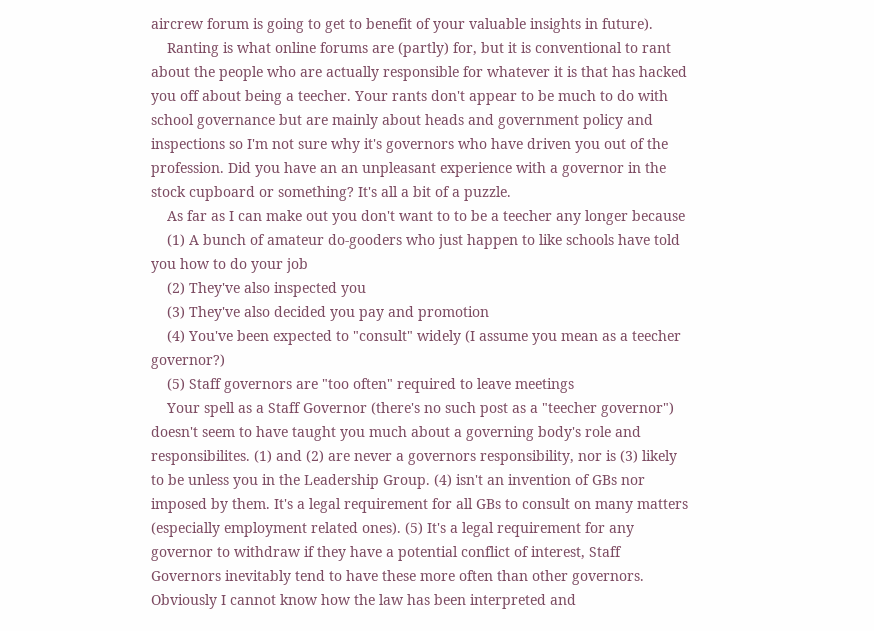aircrew forum is going to get to benefit of your valuable insights in future).
    Ranting is what online forums are (partly) for, but it is conventional to rant about the people who are actually responsible for whatever it is that has hacked you off about being a teecher. Your rants don't appear to be much to do with school governance but are mainly about heads and government policy and inspections so I'm not sure why it's governors who have driven you out of the profession. Did you have an an unpleasant experience with a governor in the stock cupboard or something? It's all a bit of a puzzle.
    As far as I can make out you don't want to to be a teecher any longer because
    (1) A bunch of amateur do-gooders who just happen to like schools have told you how to do your job
    (2) They've also inspected you
    (3) They've also decided you pay and promotion
    (4) You've been expected to "consult" widely (I assume you mean as a teecher governor?)
    (5) Staff governors are "too often" required to leave meetings
    Your spell as a Staff Governor (there's no such post as a "teecher governor") doesn't seem to have taught you much about a governing body's role and responsibilites. (1) and (2) are never a governors responsibility, nor is (3) likely to be unless you in the Leadership Group. (4) isn't an invention of GBs nor imposed by them. It's a legal requirement for all GBs to consult on many matters (especially employment related ones). (5) It's a legal requirement for any governor to withdraw if they have a potential conflict of interest, Staff Governors inevitably tend to have these more often than other governors. Obviously I cannot know how the law has been interpreted and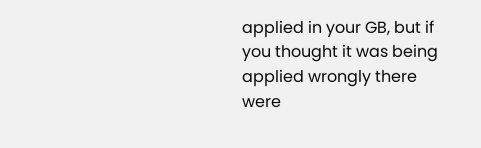applied in your GB, but if you thought it was being applied wrongly there were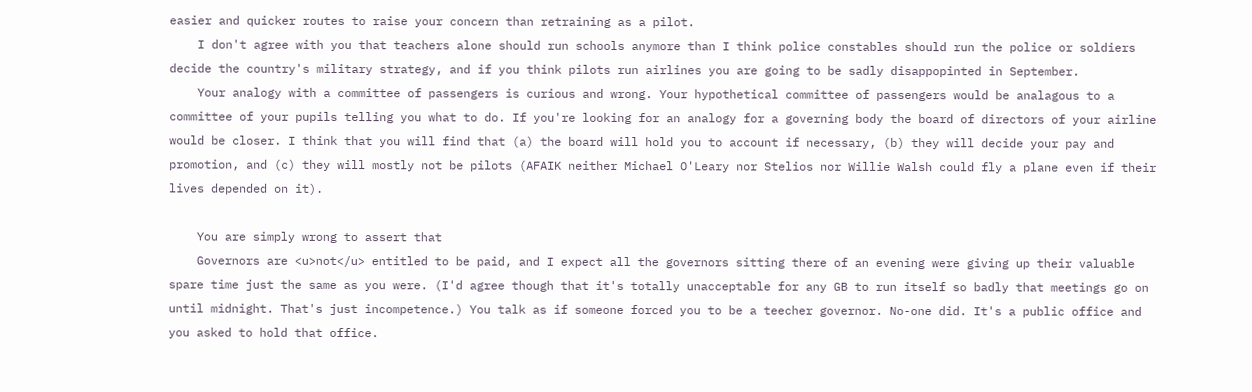easier and quicker routes to raise your concern than retraining as a pilot.
    I don't agree with you that teachers alone should run schools anymore than I think police constables should run the police or soldiers decide the country's military strategy, and if you think pilots run airlines you are going to be sadly disappopinted in September.
    Your analogy with a committee of passengers is curious and wrong. Your hypothetical committee of passengers would be analagous to a committee of your pupils telling you what to do. If you're looking for an analogy for a governing body the board of directors of your airline would be closer. I think that you will find that (a) the board will hold you to account if necessary, (b) they will decide your pay and promotion, and (c) they will mostly not be pilots (AFAIK neither Michael O'Leary nor Stelios nor Willie Walsh could fly a plane even if their lives depended on it).

    You are simply wrong to assert that
    Governors are <u>not</u> entitled to be paid, and I expect all the governors sitting there of an evening were giving up their valuable spare time just the same as you were. (I'd agree though that it's totally unacceptable for any GB to run itself so badly that meetings go on until midnight. That's just incompetence.) You talk as if someone forced you to be a teecher governor. No-one did. It's a public office and you asked to hold that office.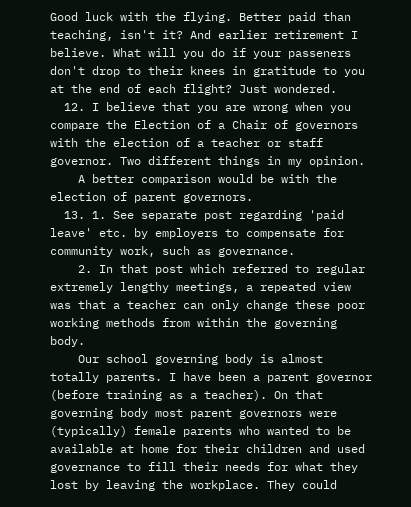Good luck with the flying. Better paid than teaching, isn't it? And earlier retirement I believe. What will you do if your passeners don't drop to their knees in gratitude to you at the end of each flight? Just wondered.
  12. I believe that you are wrong when you compare the Election of a Chair of governors with the election of a teacher or staff governor. Two different things in my opinion.
    A better comparison would be with the election of parent governors.
  13. 1. See separate post regarding 'paid leave' etc. by employers to compensate for community work, such as governance.
    2. In that post which referred to regular extremely lengthy meetings, a repeated view was that a teacher can only change these poor working methods from within the governing body.
    Our school governing body is almost totally parents. I have been a parent governor (before training as a teacher). On that governing body most parent governors were (typically) female parents who wanted to be available at home for their children and used governance to fill their needs for what they lost by leaving the workplace. They could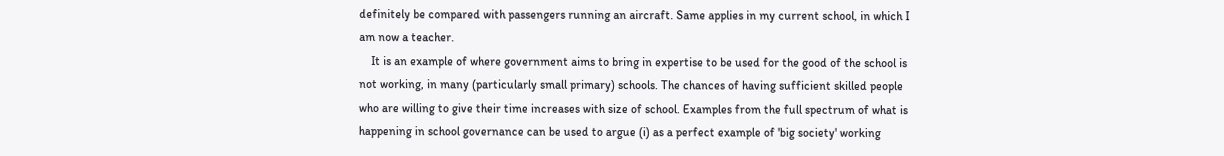definitely be compared with passengers running an aircraft. Same applies in my current school, in which I am now a teacher.
    It is an example of where government aims to bring in expertise to be used for the good of the school is not working, in many (particularly small primary) schools. The chances of having sufficient skilled people who are willing to give their time increases with size of school. Examples from the full spectrum of what is happening in school governance can be used to argue (i) as a perfect example of 'big society' working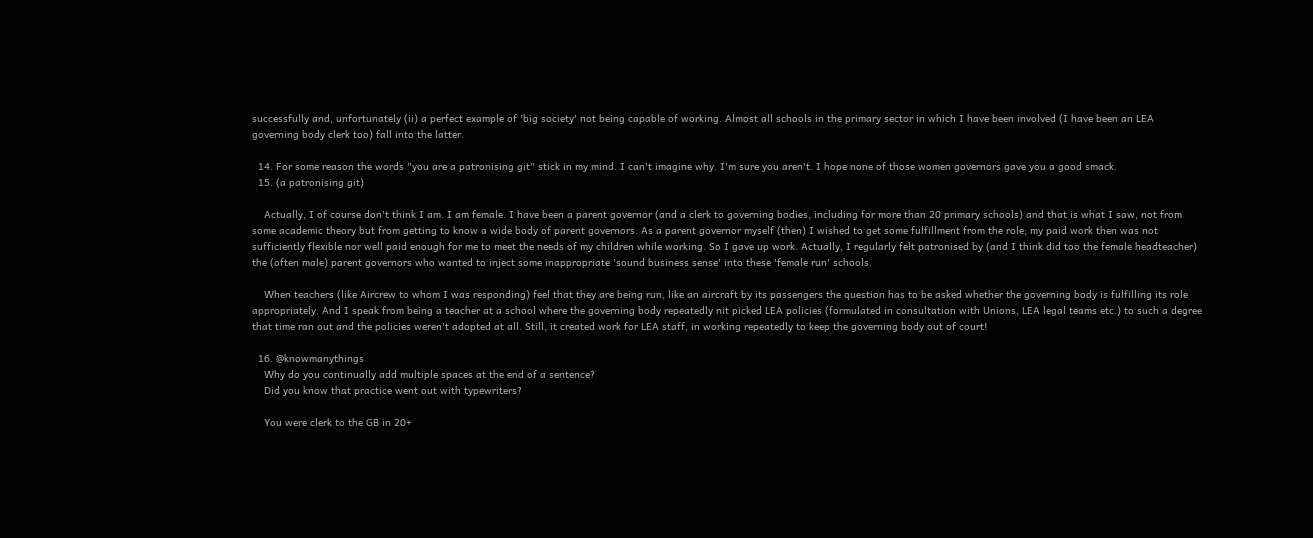successfully and, unfortunately (ii) a perfect example of 'big society' not being capable of working. Almost all schools in the primary sector in which I have been involved (I have been an LEA governing body clerk too) fall into the latter.

  14. For some reason the words "you are a patronising git" stick in my mind. I can't imagine why. I'm sure you aren't. I hope none of those women governors gave you a good smack.
  15. (a patronising git)

    Actually, I of course don't think I am. I am female. I have been a parent governor (and a clerk to governing bodies, including for more than 20 primary schools) and that is what I saw, not from some academic theory but from getting to know a wide body of parent governors. As a parent governor myself (then) I wished to get some fulfillment from the role; my paid work then was not sufficiently flexible nor well paid enough for me to meet the needs of my children while working. So I gave up work. Actually, I regularly felt patronised by (and I think did too the female headteacher) the (often male) parent governors who wanted to inject some inappropriate 'sound business sense' into these 'female run' schools.

    When teachers (like Aircrew to whom I was responding) feel that they are being run, like an aircraft by its passengers the question has to be asked whether the governing body is fulfilling its role appropriately. And I speak from being a teacher at a school where the governing body repeatedly nit picked LEA policies (formulated in consultation with Unions, LEA legal teams etc.) to such a degree that time ran out and the policies weren't adopted at all. Still, it created work for LEA staff, in working repeatedly to keep the governing body out of court!

  16. @knowmanythings
    Why do you continually add multiple spaces at the end of a sentence?
    Did you know that practice went out with typewriters?

    You were clerk to the GB in 20+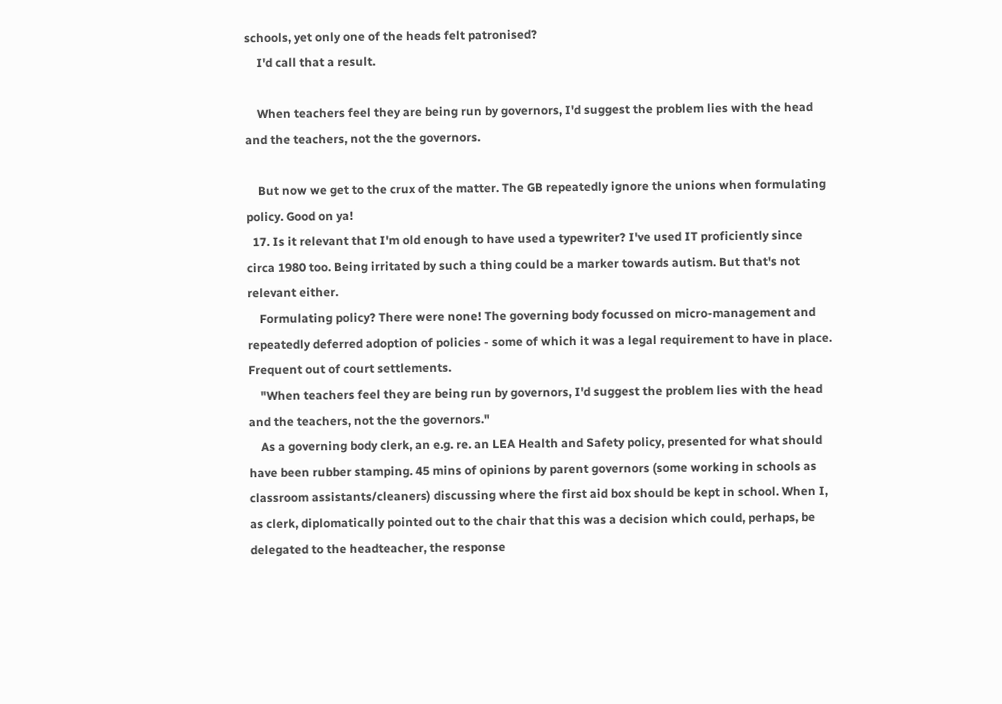schools, yet only one of the heads felt patronised?
    I'd call that a result.

    When teachers feel they are being run by governors, I'd suggest the problem lies with the head and the teachers, not the the governors.

    But now we get to the crux of the matter. The GB repeatedly ignore the unions when formulating policy. Good on ya!
  17. Is it relevant that I'm old enough to have used a typewriter? I've used IT proficiently since circa 1980 too. Being irritated by such a thing could be a marker towards autism. But that's not relevant either.
    Formulating policy? There were none! The governing body focussed on micro-management and repeatedly deferred adoption of policies - some of which it was a legal requirement to have in place. Frequent out of court settlements.
    "When teachers feel they are being run by governors, I'd suggest the problem lies with the head and the teachers, not the the governors."
    As a governing body clerk, an e.g. re. an LEA Health and Safety policy, presented for what should have been rubber stamping. 45 mins of opinions by parent governors (some working in schools as classroom assistants/cleaners) discussing where the first aid box should be kept in school. When I, as clerk, diplomatically pointed out to the chair that this was a decision which could, perhaps, be delegated to the headteacher, the response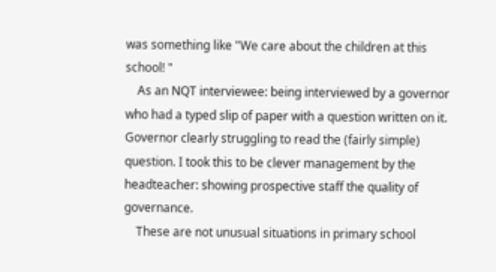was something like "We care about the children at this school! "
    As an NQT interviewee: being interviewed by a governor who had a typed slip of paper with a question written on it. Governor clearly struggling to read the (fairly simple) question. I took this to be clever management by the headteacher: showing prospective staff the quality of governance.
    These are not unusual situations in primary school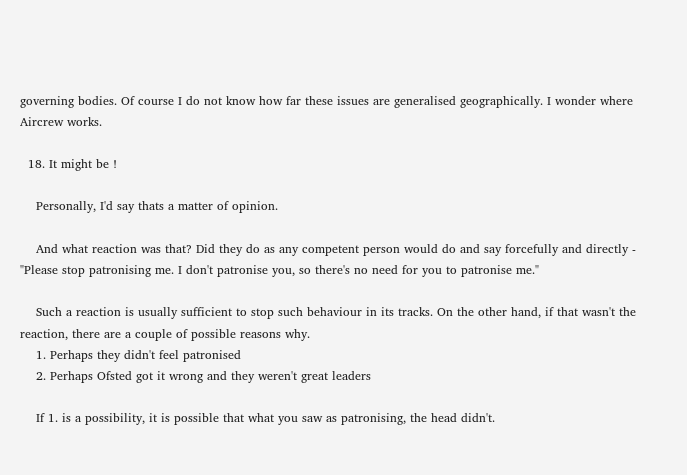governing bodies. Of course I do not know how far these issues are generalised geographically. I wonder where Aircrew works.

  18. It might be !

    Personally, I'd say thats a matter of opinion.

    And what reaction was that? Did they do as any competent person would do and say forcefully and directly - "Please stop patronising me. I don't patronise you, so there's no need for you to patronise me."

    Such a reaction is usually sufficient to stop such behaviour in its tracks. On the other hand, if that wasn't the reaction, there are a couple of possible reasons why.
    1. Perhaps they didn't feel patronised
    2. Perhaps Ofsted got it wrong and they weren't great leaders

    If 1. is a possibility, it is possible that what you saw as patronising, the head didn't.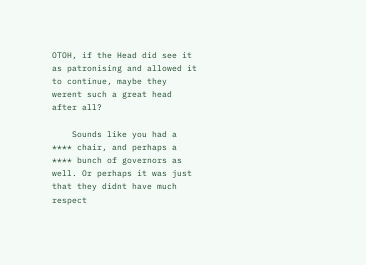OTOH, if the Head did see it as patronising and allowed it to continue, maybe they werent such a great head after all?

    Sounds like you had a **** chair, and perhaps a **** bunch of governors as well. Or perhaps it was just that they didnt have much respect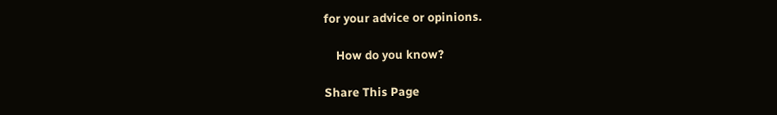for your advice or opinions.

    How do you know?

Share This Page